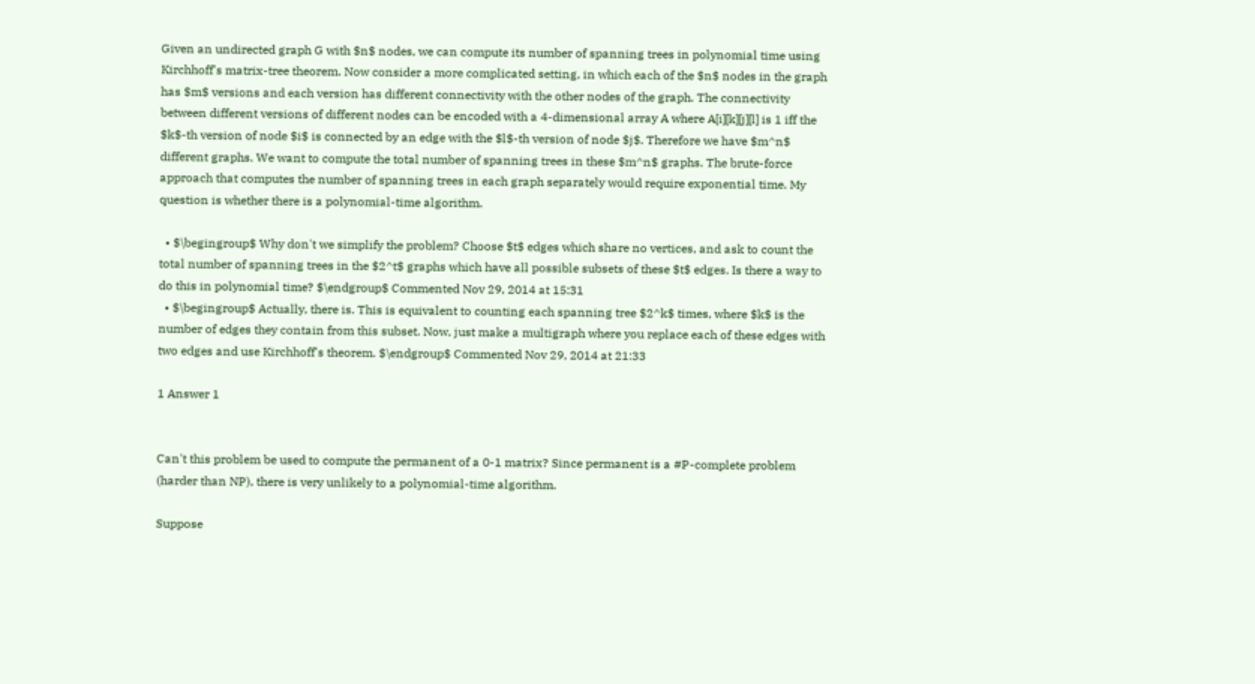Given an undirected graph G with $n$ nodes, we can compute its number of spanning trees in polynomial time using Kirchhoff's matrix-tree theorem. Now consider a more complicated setting, in which each of the $n$ nodes in the graph has $m$ versions and each version has different connectivity with the other nodes of the graph. The connectivity between different versions of different nodes can be encoded with a 4-dimensional array A where A[i][k][j][l] is 1 iff the $k$-th version of node $i$ is connected by an edge with the $l$-th version of node $j$. Therefore we have $m^n$ different graphs. We want to compute the total number of spanning trees in these $m^n$ graphs. The brute-force approach that computes the number of spanning trees in each graph separately would require exponential time. My question is whether there is a polynomial-time algorithm.

  • $\begingroup$ Why don't we simplify the problem? Choose $t$ edges which share no vertices, and ask to count the total number of spanning trees in the $2^t$ graphs which have all possible subsets of these $t$ edges. Is there a way to do this in polynomial time? $\endgroup$ Commented Nov 29, 2014 at 15:31
  • $\begingroup$ Actually, there is. This is equivalent to counting each spanning tree $2^k$ times, where $k$ is the number of edges they contain from this subset. Now, just make a multigraph where you replace each of these edges with two edges and use Kirchhoff's theorem. $\endgroup$ Commented Nov 29, 2014 at 21:33

1 Answer 1


Can't this problem be used to compute the permanent of a 0-1 matrix? Since permanent is a #P-complete problem (harder than NP), there is very unlikely to a polynomial-time algorithm.

Suppose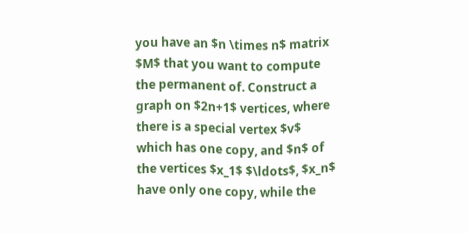you have an $n \times n$ matrix $M$ that you want to compute the permanent of. Construct a graph on $2n+1$ vertices, where there is a special vertex $v$ which has one copy, and $n$ of the vertices $x_1$ $\ldots$, $x_n$ have only one copy, while the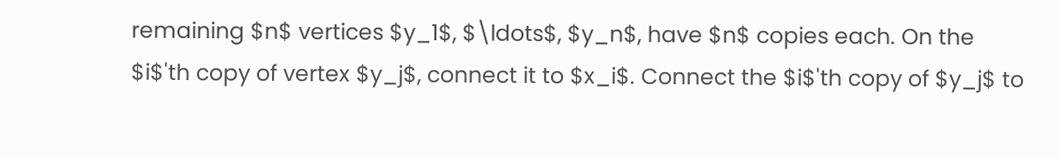remaining $n$ vertices $y_1$, $\ldots$, $y_n$, have $n$ copies each. On the $i$'th copy of vertex $y_j$, connect it to $x_i$. Connect the $i$'th copy of $y_j$ to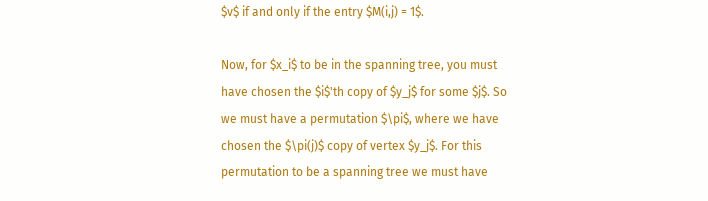$v$ if and only if the entry $M(i,j) = 1$.

Now, for $x_i$ to be in the spanning tree, you must have chosen the $i$'th copy of $y_j$ for some $j$. So we must have a permutation $\pi$, where we have chosen the $\pi(j)$ copy of vertex $y_j$. For this permutation to be a spanning tree we must have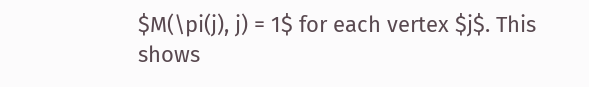$M(\pi(j), j) = 1$ for each vertex $j$. This shows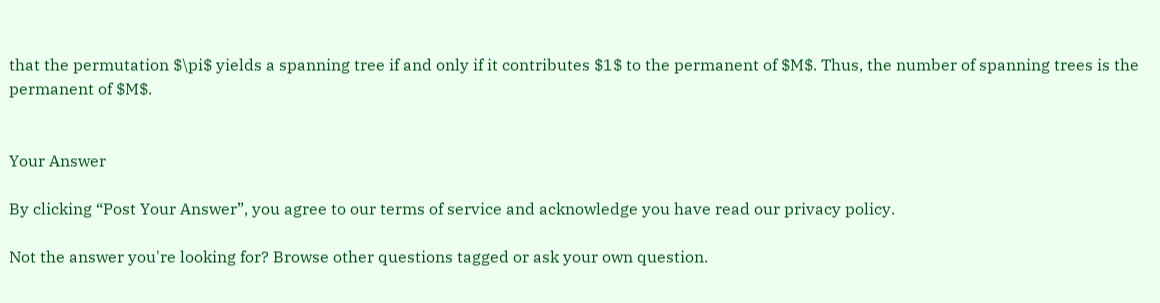that the permutation $\pi$ yields a spanning tree if and only if it contributes $1$ to the permanent of $M$. Thus, the number of spanning trees is the permanent of $M$.


Your Answer

By clicking “Post Your Answer”, you agree to our terms of service and acknowledge you have read our privacy policy.

Not the answer you're looking for? Browse other questions tagged or ask your own question.